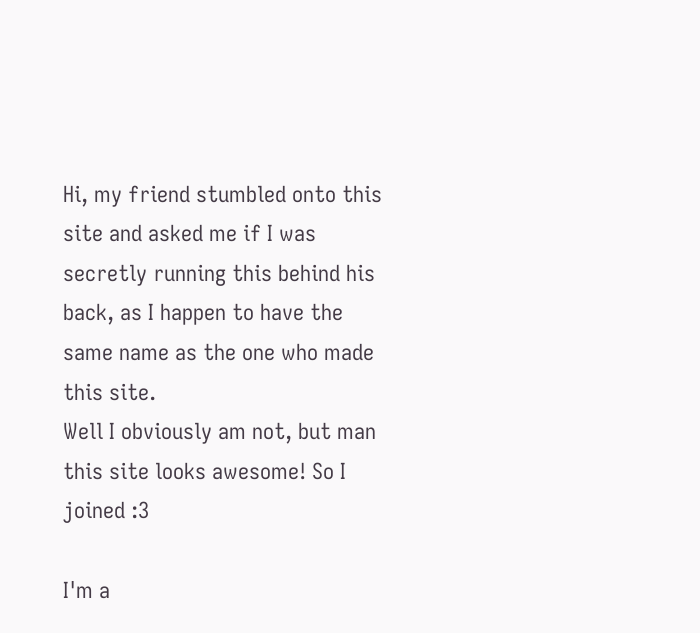Hi, my friend stumbled onto this site and asked me if I was secretly running this behind his back, as I happen to have the same name as the one who made this site.
Well I obviously am not, but man this site looks awesome! So I joined :3

I'm a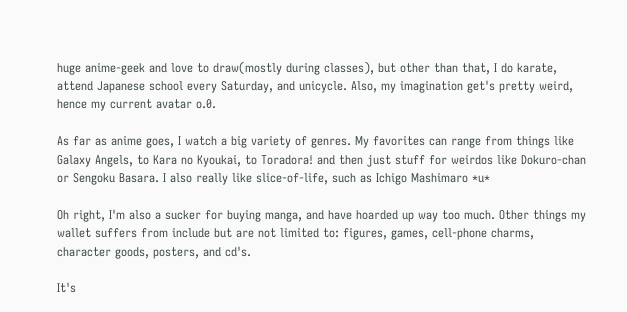huge anime-geek and love to draw(mostly during classes), but other than that, I do karate, attend Japanese school every Saturday, and unicycle. Also, my imagination get's pretty weird, hence my current avatar o.0.

As far as anime goes, I watch a big variety of genres. My favorites can range from things like Galaxy Angels, to Kara no Kyoukai, to Toradora! and then just stuff for weirdos like Dokuro-chan or Sengoku Basara. I also really like slice-of-life, such as Ichigo Mashimaro *u*

Oh right, I'm also a sucker for buying manga, and have hoarded up way too much. Other things my wallet suffers from include but are not limited to: figures, games, cell-phone charms, character goods, posters, and cd's.

It's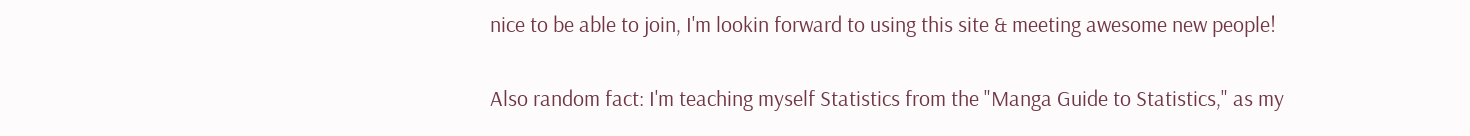nice to be able to join, I'm lookin forward to using this site & meeting awesome new people!

Also random fact: I'm teaching myself Statistics from the "Manga Guide to Statistics," as my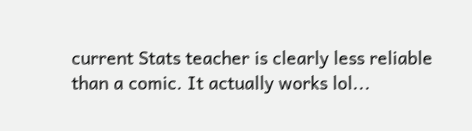current Stats teacher is clearly less reliable than a comic. It actually works lol...